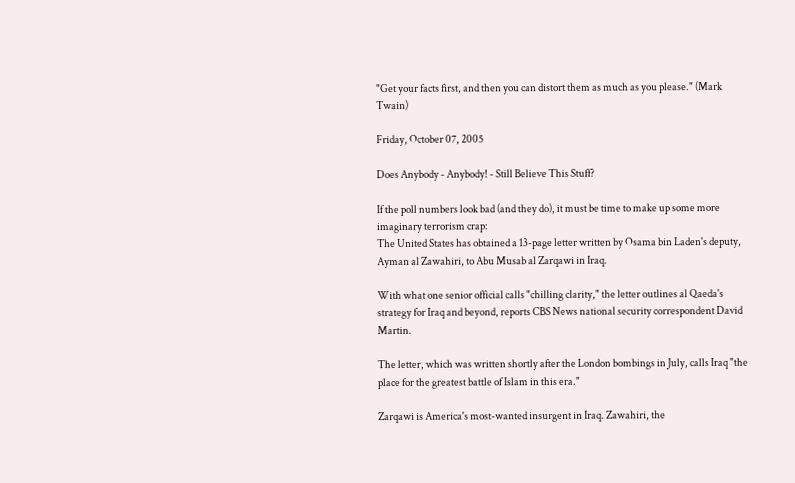"Get your facts first, and then you can distort them as much as you please." (Mark Twain)

Friday, October 07, 2005

Does Anybody - Anybody! - Still Believe This Stuff?

If the poll numbers look bad (and they do), it must be time to make up some more imaginary terrorism crap:
The United States has obtained a 13-page letter written by Osama bin Laden's deputy, Ayman al Zawahiri, to Abu Musab al Zarqawi in Iraq.

With what one senior official calls "chilling clarity," the letter outlines al Qaeda's strategy for Iraq and beyond, reports CBS News national security correspondent David Martin.

The letter, which was written shortly after the London bombings in July, calls Iraq "the place for the greatest battle of Islam in this era."

Zarqawi is America's most-wanted insurgent in Iraq. Zawahiri, the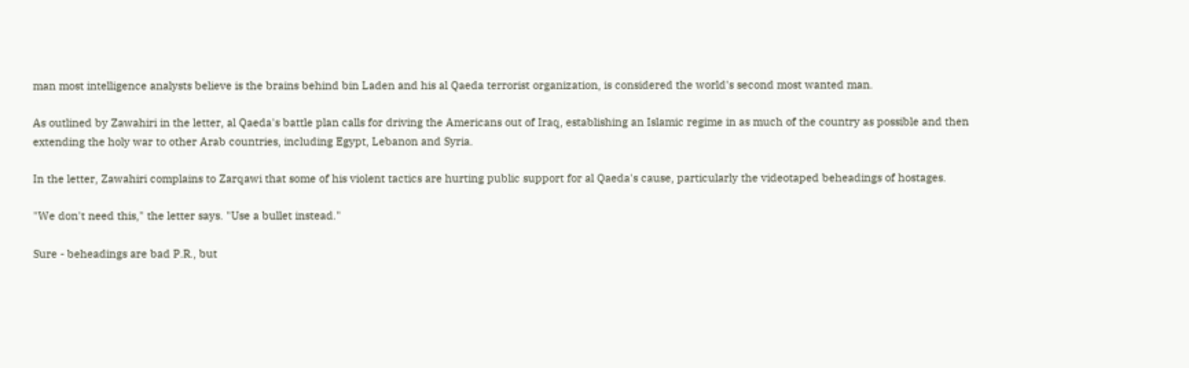man most intelligence analysts believe is the brains behind bin Laden and his al Qaeda terrorist organization, is considered the world's second most wanted man.

As outlined by Zawahiri in the letter, al Qaeda's battle plan calls for driving the Americans out of Iraq, establishing an Islamic regime in as much of the country as possible and then extending the holy war to other Arab countries, including Egypt, Lebanon and Syria.

In the letter, Zawahiri complains to Zarqawi that some of his violent tactics are hurting public support for al Qaeda's cause, particularly the videotaped beheadings of hostages.

"We don't need this," the letter says. "Use a bullet instead."

Sure - beheadings are bad P.R., but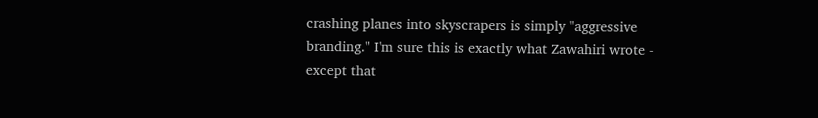crashing planes into skyscrapers is simply "aggressive branding." I'm sure this is exactly what Zawahiri wrote - except that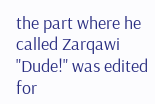the part where he called Zarqawi "Dude!" was edited for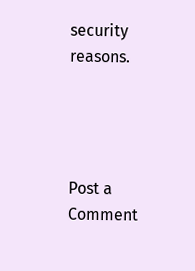security reasons.




Post a Comment